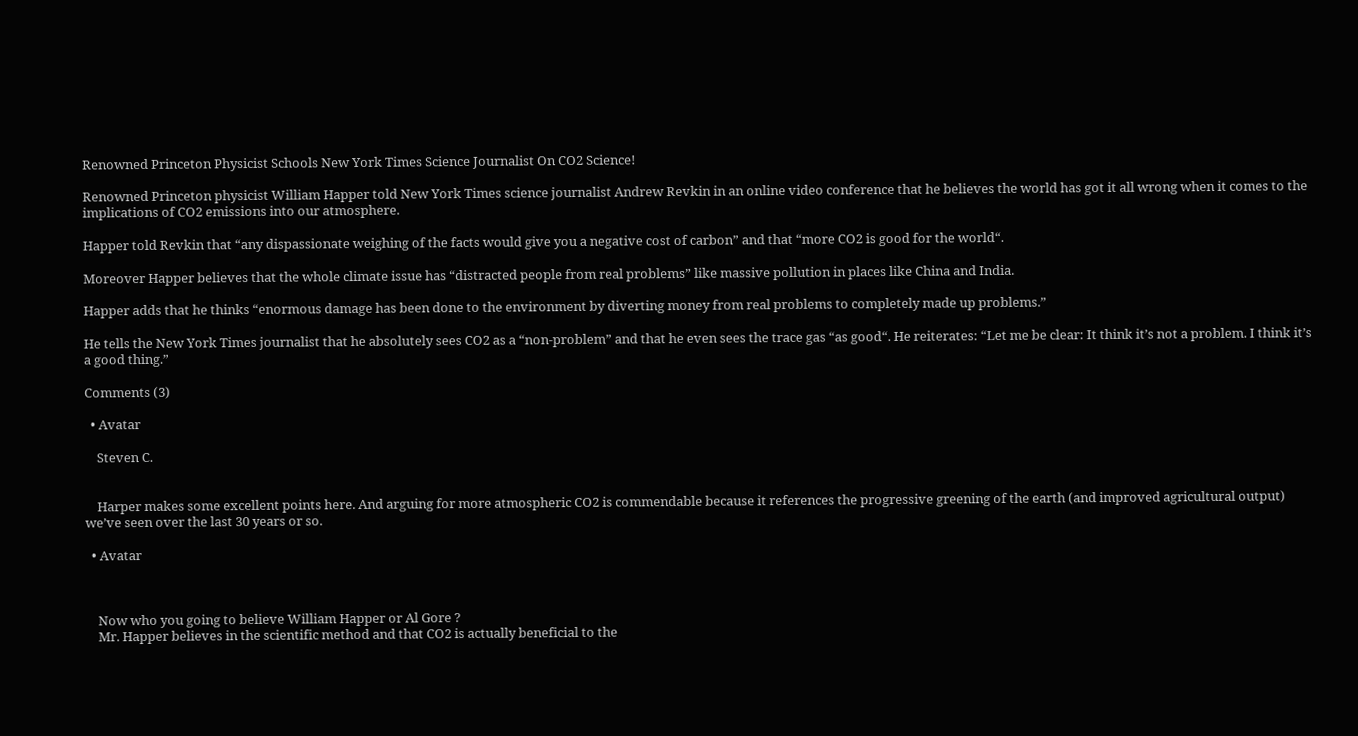Renowned Princeton Physicist Schools New York Times Science Journalist On CO2 Science!

Renowned Princeton physicist William Happer told New York Times science journalist Andrew Revkin in an online video conference that he believes the world has got it all wrong when it comes to the implications of CO2 emissions into our atmosphere.

Happer told Revkin that “any dispassionate weighing of the facts would give you a negative cost of carbon” and that “more CO2 is good for the world“.

Moreover Happer believes that the whole climate issue has “distracted people from real problems” like massive pollution in places like China and India.

Happer adds that he thinks “enormous damage has been done to the environment by diverting money from real problems to completely made up problems.”

He tells the New York Times journalist that he absolutely sees CO2 as a “non-problem” and that he even sees the trace gas “as good“. He reiterates: “Let me be clear: It think it’s not a problem. I think it’s a good thing.”

Comments (3)

  • Avatar

    Steven C.


    Harper makes some excellent points here. And arguing for more atmospheric CO2 is commendable because it references the progressive greening of the earth (and improved agricultural output) we’ve seen over the last 30 years or so.

  • Avatar



    Now who you going to believe William Happer or Al Gore ?
    Mr. Happer believes in the scientific method and that CO2 is actually beneficial to the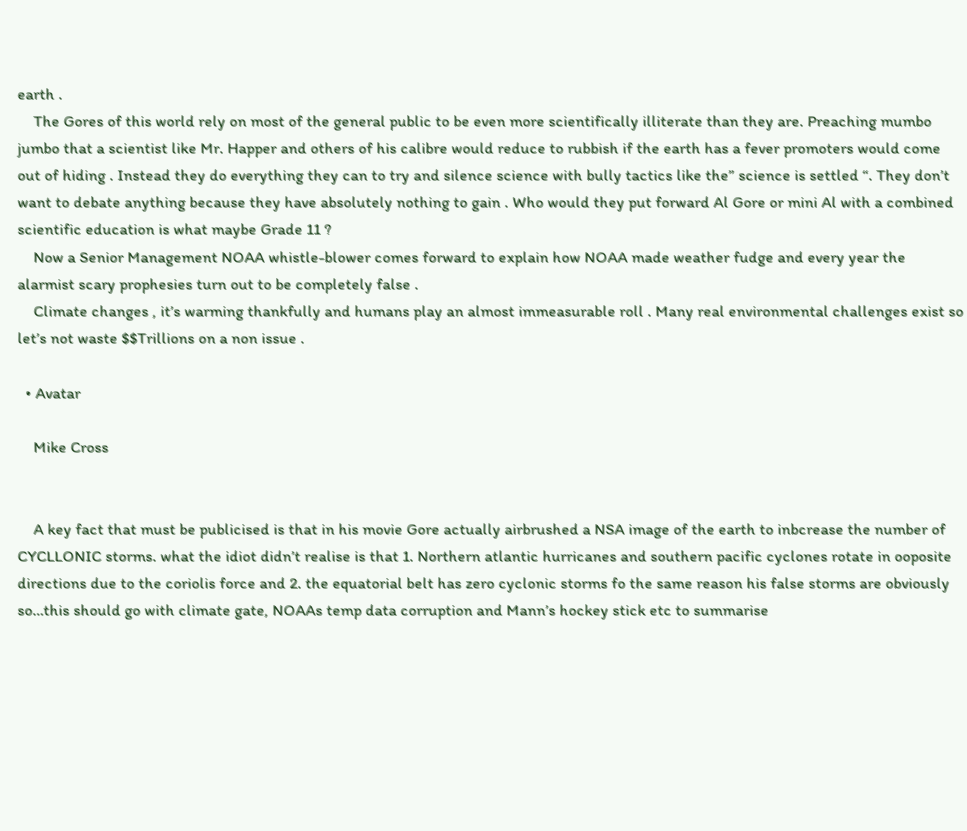earth .
    The Gores of this world rely on most of the general public to be even more scientifically illiterate than they are. Preaching mumbo jumbo that a scientist like Mr. Happer and others of his calibre would reduce to rubbish if the earth has a fever promoters would come out of hiding . Instead they do everything they can to try and silence science with bully tactics like the” science is settled “. They don’t want to debate anything because they have absolutely nothing to gain . Who would they put forward Al Gore or mini Al with a combined scientific education is what maybe Grade 11 ?
    Now a Senior Management NOAA whistle-blower comes forward to explain how NOAA made weather fudge and every year the alarmist scary prophesies turn out to be completely false .
    Climate changes , it’s warming thankfully and humans play an almost immeasurable roll . Many real environmental challenges exist so let’s not waste $$Trillions on a non issue .

  • Avatar

    Mike Cross


    A key fact that must be publicised is that in his movie Gore actually airbrushed a NSA image of the earth to inbcrease the number of CYCLLONIC storms. what the idiot didn’t realise is that 1. Northern atlantic hurricanes and southern pacific cyclones rotate in ooposite directions due to the coriolis force and 2. the equatorial belt has zero cyclonic storms fo the same reason his false storms are obviously so…this should go with climate gate, NOAAs temp data corruption and Mann’s hockey stick etc to summarise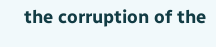the corruption of the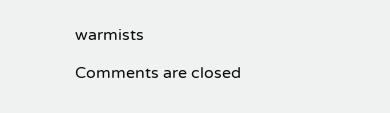warmists

Comments are closed